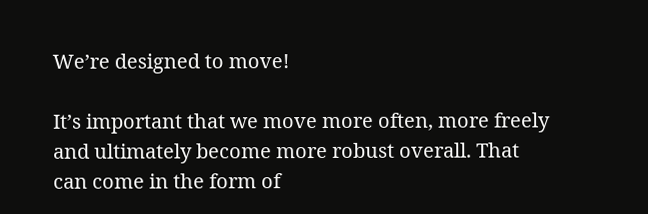We’re designed to move!

It’s important that we move more often, more freely and ultimately become more robust overall. That can come in the form of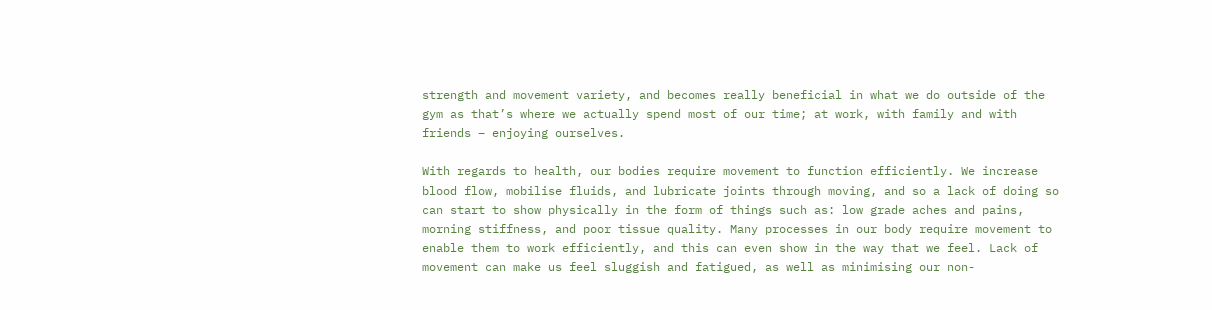strength and movement variety, and becomes really beneficial in what we do outside of the gym as that’s where we actually spend most of our time; at work, with family and with friends – enjoying ourselves.

With regards to health, our bodies require movement to function efficiently. We increase blood flow, mobilise fluids, and lubricate joints through moving, and so a lack of doing so can start to show physically in the form of things such as: low grade aches and pains, morning stiffness, and poor tissue quality. Many processes in our body require movement to enable them to work efficiently, and this can even show in the way that we feel. Lack of movement can make us feel sluggish and fatigued, as well as minimising our non-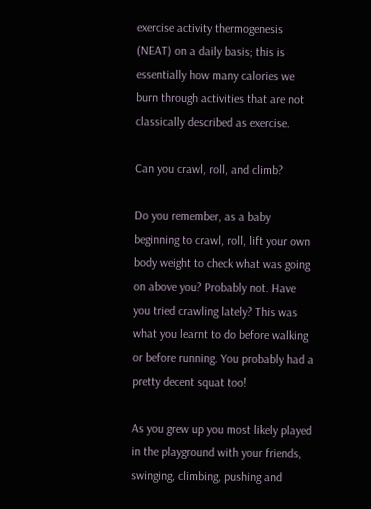exercise activity thermogenesis (NEAT) on a daily basis; this is essentially how many calories we burn through activities that are not classically described as exercise.

Can you crawl, roll, and climb?

Do you remember, as a baby beginning to crawl, roll, lift your own body weight to check what was going on above you? Probably not. Have you tried crawling lately? This was what you learnt to do before walking or before running. You probably had a pretty decent squat too!

As you grew up you most likely played in the playground with your friends, swinging, climbing, pushing and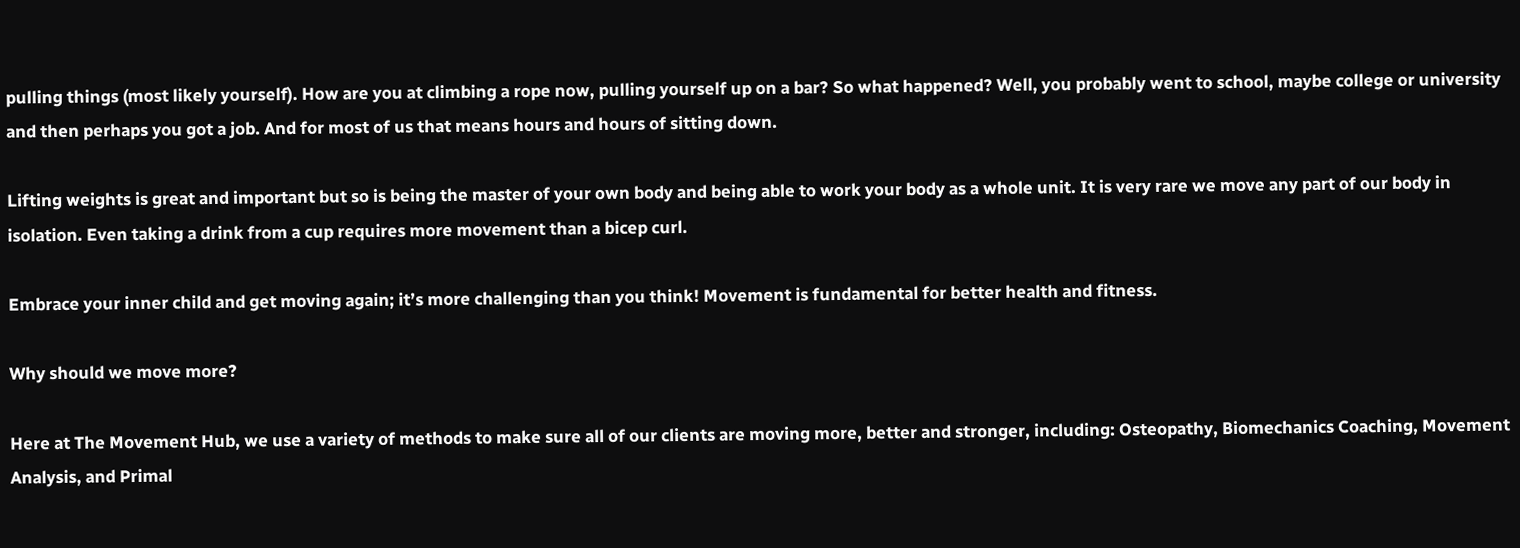pulling things (most likely yourself). How are you at climbing a rope now, pulling yourself up on a bar? So what happened? Well, you probably went to school, maybe college or university and then perhaps you got a job. And for most of us that means hours and hours of sitting down.

Lifting weights is great and important but so is being the master of your own body and being able to work your body as a whole unit. It is very rare we move any part of our body in isolation. Even taking a drink from a cup requires more movement than a bicep curl.

Embrace your inner child and get moving again; it’s more challenging than you think! Movement is fundamental for better health and fitness.

Why should we move more?

Here at The Movement Hub, we use a variety of methods to make sure all of our clients are moving more, better and stronger, including: Osteopathy, Biomechanics Coaching, Movement Analysis, and Primal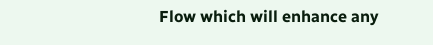Flow which will enhance any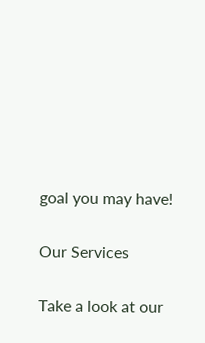goal you may have!

Our Services

Take a look at our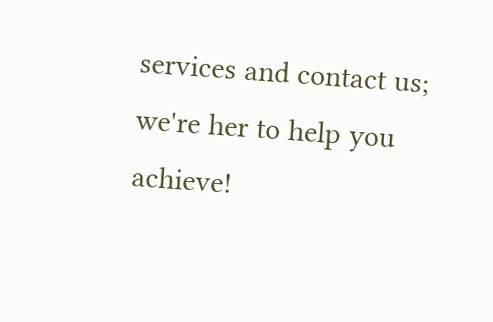services and contact us; we're her to help you achieve!